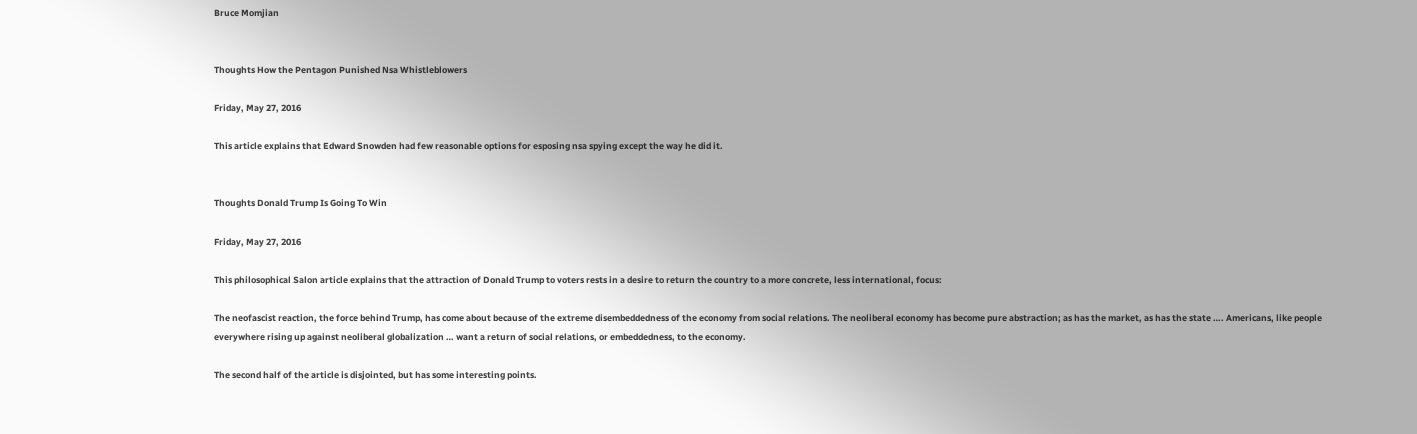Bruce Momjian


Thoughts How the Pentagon Punished Nsa Whistleblowers

Friday, May 27, 2016

This article explains that Edward Snowden had few reasonable options for esposing nsa spying except the way he did it.


Thoughts Donald Trump Is Going To Win

Friday, May 27, 2016

This philosophical Salon article explains that the attraction of Donald Trump to voters rests in a desire to return the country to a more concrete, less international, focus:

The neofascist reaction, the force behind Trump, has come about because of the extreme disembeddedness of the economy from social relations. The neoliberal economy has become pure abstraction; as has the market, as has the state …. Americans, like people everywhere rising up against neoliberal globalization … want a return of social relations, or embeddedness, to the economy.

The second half of the article is disjointed, but has some interesting points.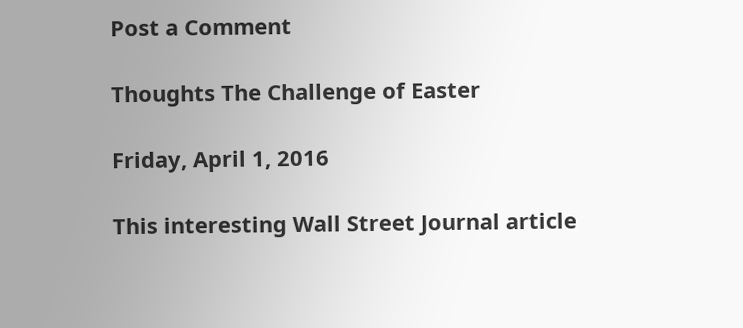Post a Comment

Thoughts The Challenge of Easter

Friday, April 1, 2016

This interesting Wall Street Journal article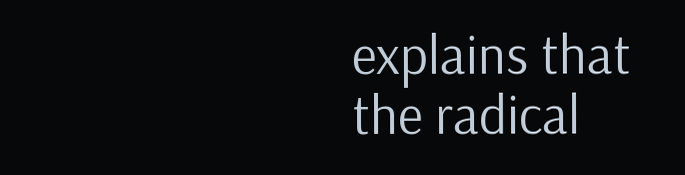explains that the radical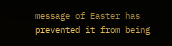message of Easter has prevented it from being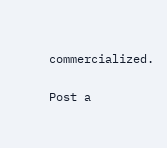commercialized.

Post a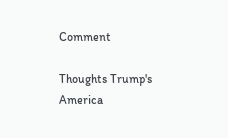Comment

Thoughts Trump's America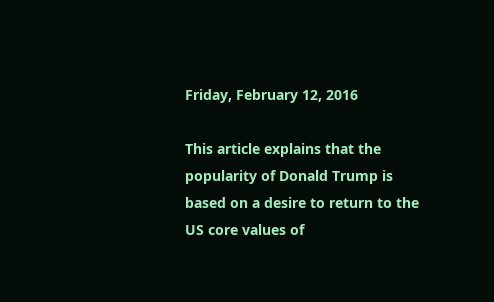Friday, February 12, 2016

This article explains that the popularity of Donald Trump is based on a desire to return to the US core values of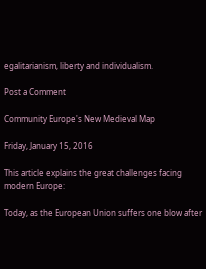egalitarianism, liberty and individualism.

Post a Comment

Community Europe's New Medieval Map

Friday, January 15, 2016

This article explains the great challenges facing modern Europe:

Today, as the European Union suffers one blow after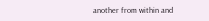another from within and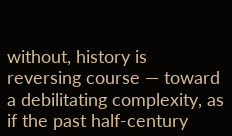without, history is reversing course — toward a debilitating complexity, as if the past half-century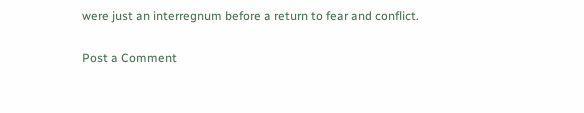were just an interregnum before a return to fear and conflict.

Post a Comment